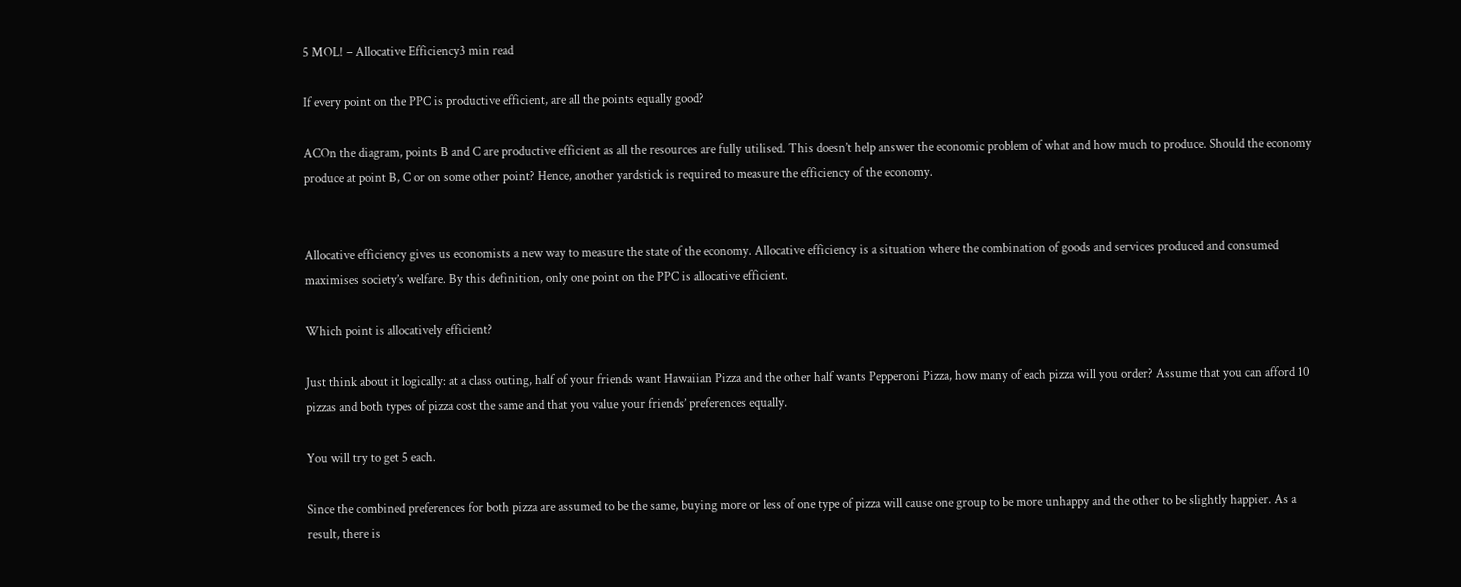5 MOL! – Allocative Efficiency3 min read

If every point on the PPC is productive efficient, are all the points equally good?

ACOn the diagram, points B and C are productive efficient as all the resources are fully utilised. This doesn’t help answer the economic problem of what and how much to produce. Should the economy produce at point B, C or on some other point? Hence, another yardstick is required to measure the efficiency of the economy.


Allocative efficiency gives us economists a new way to measure the state of the economy. Allocative efficiency is a situation where the combination of goods and services produced and consumed maximises society’s welfare. By this definition, only one point on the PPC is allocative efficient.

Which point is allocatively efficient?

Just think about it logically: at a class outing, half of your friends want Hawaiian Pizza and the other half wants Pepperoni Pizza, how many of each pizza will you order? Assume that you can afford 10 pizzas and both types of pizza cost the same and that you value your friends’ preferences equally.

You will try to get 5 each.

Since the combined preferences for both pizza are assumed to be the same, buying more or less of one type of pizza will cause one group to be more unhappy and the other to be slightly happier. As a result, there is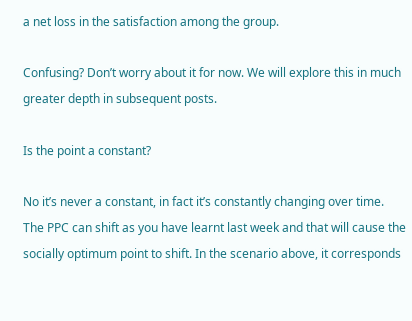a net loss in the satisfaction among the group.

Confusing? Don’t worry about it for now. We will explore this in much greater depth in subsequent posts.

Is the point a constant?

No it’s never a constant, in fact it’s constantly changing over time. The PPC can shift as you have learnt last week and that will cause the socially optimum point to shift. In the scenario above, it corresponds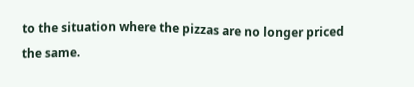to the situation where the pizzas are no longer priced the same.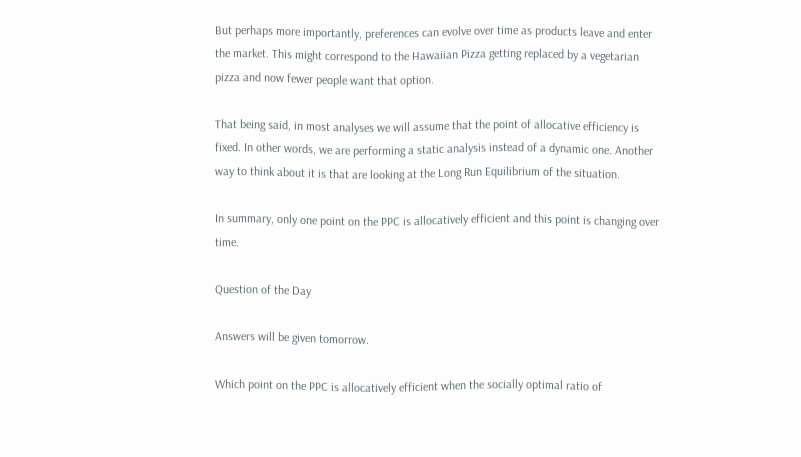But perhaps more importantly, preferences can evolve over time as products leave and enter the market. This might correspond to the Hawaiian Pizza getting replaced by a vegetarian pizza and now fewer people want that option.

That being said, in most analyses we will assume that the point of allocative efficiency is fixed. In other words, we are performing a static analysis instead of a dynamic one. Another way to think about it is that are looking at the Long Run Equilibrium of the situation.

In summary, only one point on the PPC is allocatively efficient and this point is changing over time.

Question of the Day

Answers will be given tomorrow.

Which point on the PPC is allocatively efficient when the socially optimal ratio of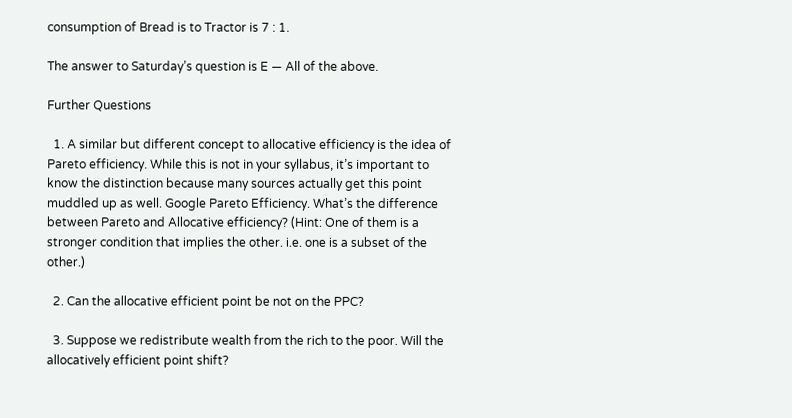consumption of Bread is to Tractor is 7 : 1.

The answer to Saturday’s question is E — All of the above.

Further Questions

  1. A similar but different concept to allocative efficiency is the idea of Pareto efficiency. While this is not in your syllabus, it’s important to know the distinction because many sources actually get this point muddled up as well. Google Pareto Efficiency. What’s the difference between Pareto and Allocative efficiency? (Hint: One of them is a stronger condition that implies the other. i.e. one is a subset of the other.)

  2. Can the allocative efficient point be not on the PPC?

  3. Suppose we redistribute wealth from the rich to the poor. Will the allocatively efficient point shift?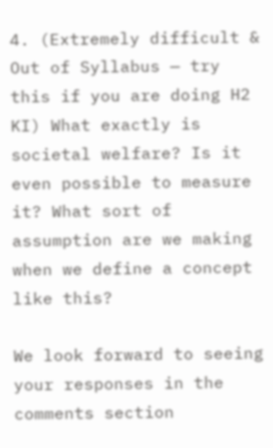4. (Extremely difficult & Out of Syllabus — try this if you are doing H2 KI) What exactly is societal welfare? Is it even possible to measure it? What sort of assumption are we making when we define a concept like this?

We look forward to seeing your responses in the comments section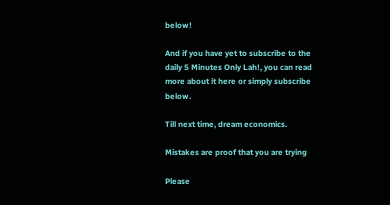below!

And if you have yet to subscribe to the daily 5 Minutes Only Lah!, you can read more about it here or simply subscribe below.

Till next time, dream economics.

Mistakes are proof that you are trying

Please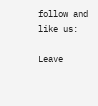follow and like us:

Leave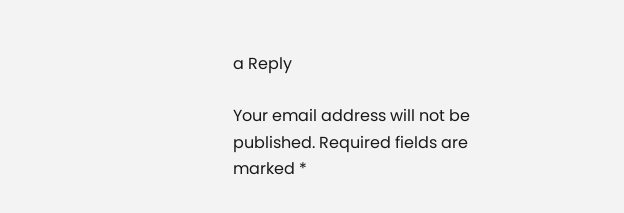a Reply

Your email address will not be published. Required fields are marked *